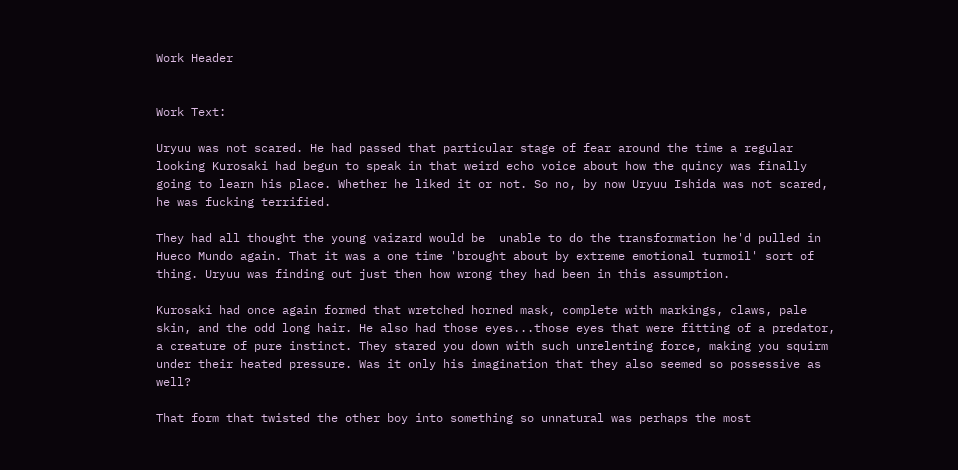Work Header


Work Text:

Uryuu was not scared. He had passed that particular stage of fear around the time a regular looking Kurosaki had begun to speak in that weird echo voice about how the quincy was finally going to learn his place. Whether he liked it or not. So no, by now Uryuu Ishida was not scared, he was fucking terrified.

They had all thought the young vaizard would be  unable to do the transformation he'd pulled in Hueco Mundo again. That it was a one time 'brought about by extreme emotional turmoil' sort of thing. Uryuu was finding out just then how wrong they had been in this assumption.

Kurosaki had once again formed that wretched horned mask, complete with markings, claws, pale skin, and the odd long hair. He also had those eyes...those eyes that were fitting of a predator, a creature of pure instinct. They stared you down with such unrelenting force, making you squirm under their heated pressure. Was it only his imagination that they also seemed so possessive as well?

That form that twisted the other boy into something so unnatural was perhaps the most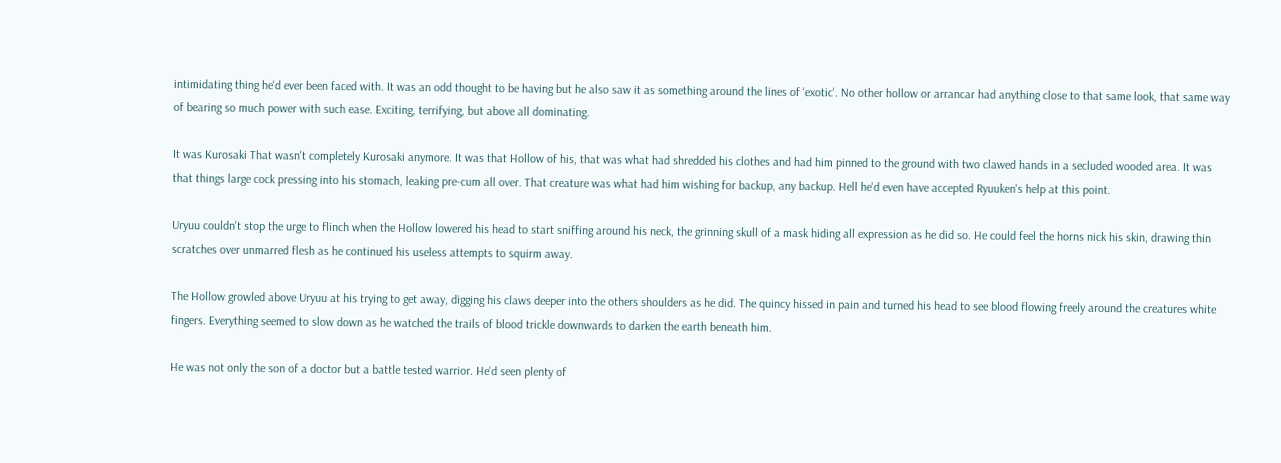intimidating thing he'd ever been faced with. It was an odd thought to be having but he also saw it as something around the lines of 'exotic'. No other hollow or arrancar had anything close to that same look, that same way of bearing so much power with such ease. Exciting, terrifying, but above all dominating.

It was Kurosaki That wasn't completely Kurosaki anymore. It was that Hollow of his, that was what had shredded his clothes and had him pinned to the ground with two clawed hands in a secluded wooded area. It was that things large cock pressing into his stomach, leaking pre-cum all over. That creature was what had him wishing for backup, any backup. Hell he'd even have accepted Ryuuken's help at this point.

Uryuu couldn't stop the urge to flinch when the Hollow lowered his head to start sniffing around his neck, the grinning skull of a mask hiding all expression as he did so. He could feel the horns nick his skin, drawing thin scratches over unmarred flesh as he continued his useless attempts to squirm away.

The Hollow growled above Uryuu at his trying to get away, digging his claws deeper into the others shoulders as he did. The quincy hissed in pain and turned his head to see blood flowing freely around the creatures white fingers. Everything seemed to slow down as he watched the trails of blood trickle downwards to darken the earth beneath him.

He was not only the son of a doctor but a battle tested warrior. He'd seen plenty of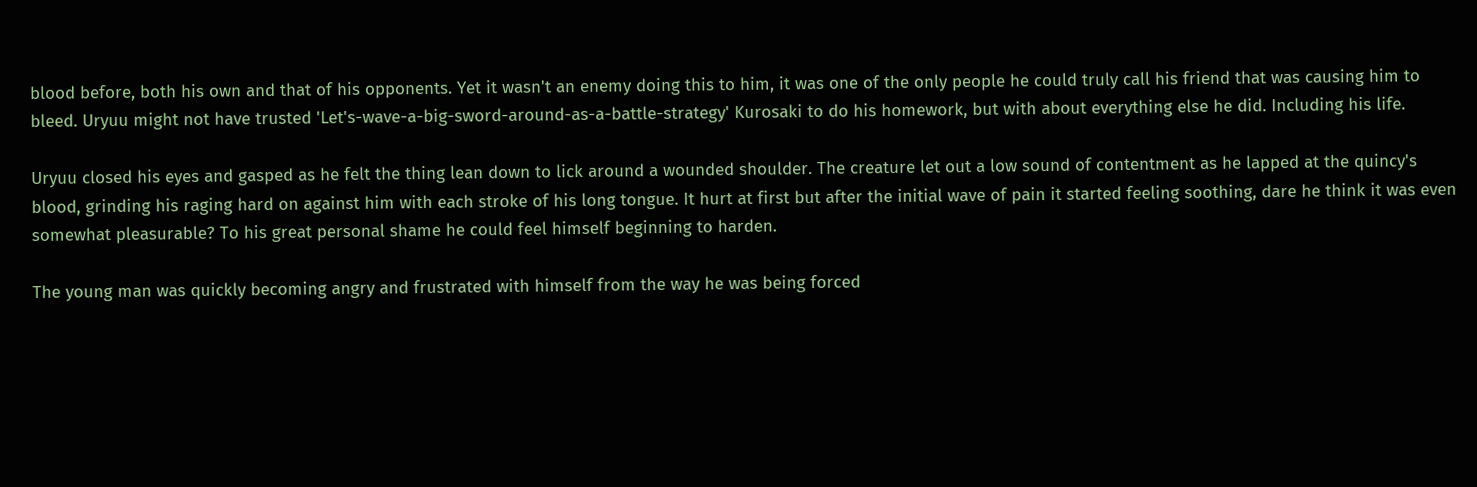blood before, both his own and that of his opponents. Yet it wasn't an enemy doing this to him, it was one of the only people he could truly call his friend that was causing him to bleed. Uryuu might not have trusted 'Let's-wave-a-big-sword-around-as-a-battle-strategy' Kurosaki to do his homework, but with about everything else he did. Including his life.

Uryuu closed his eyes and gasped as he felt the thing lean down to lick around a wounded shoulder. The creature let out a low sound of contentment as he lapped at the quincy's blood, grinding his raging hard on against him with each stroke of his long tongue. It hurt at first but after the initial wave of pain it started feeling soothing, dare he think it was even somewhat pleasurable? To his great personal shame he could feel himself beginning to harden.

The young man was quickly becoming angry and frustrated with himself from the way he was being forced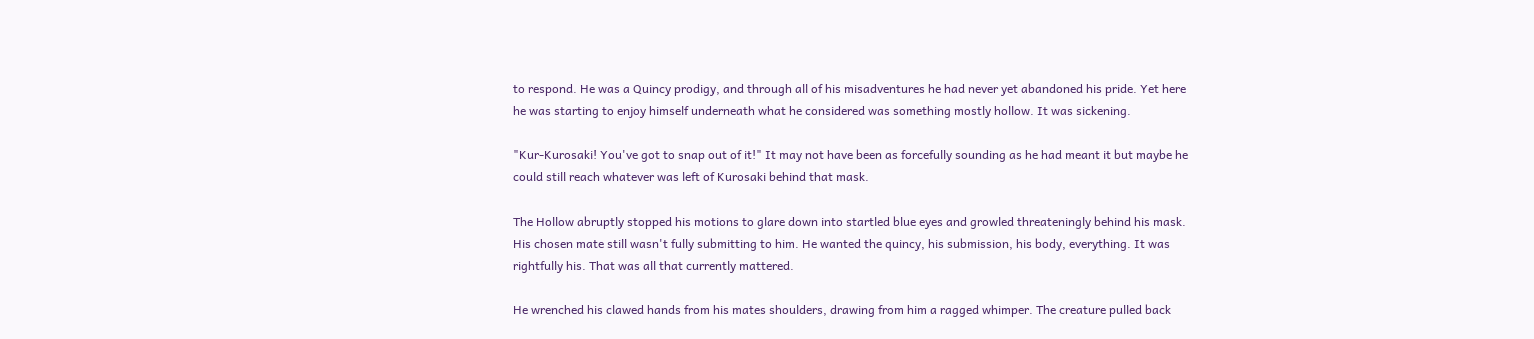to respond. He was a Quincy prodigy, and through all of his misadventures he had never yet abandoned his pride. Yet here he was starting to enjoy himself underneath what he considered was something mostly hollow. It was sickening.

"Kur-Kurosaki! You've got to snap out of it!" It may not have been as forcefully sounding as he had meant it but maybe he could still reach whatever was left of Kurosaki behind that mask.

The Hollow abruptly stopped his motions to glare down into startled blue eyes and growled threateningly behind his mask. His chosen mate still wasn't fully submitting to him. He wanted the quincy, his submission, his body, everything. It was rightfully his. That was all that currently mattered.

He wrenched his clawed hands from his mates shoulders, drawing from him a ragged whimper. The creature pulled back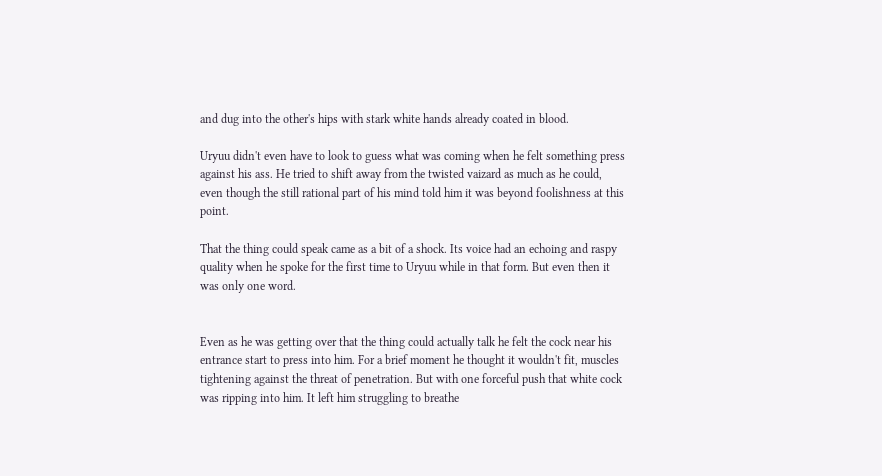and dug into the other's hips with stark white hands already coated in blood.

Uryuu didn't even have to look to guess what was coming when he felt something press against his ass. He tried to shift away from the twisted vaizard as much as he could, even though the still rational part of his mind told him it was beyond foolishness at this point.

That the thing could speak came as a bit of a shock. Its voice had an echoing and raspy quality when he spoke for the first time to Uryuu while in that form. But even then it was only one word.


Even as he was getting over that the thing could actually talk he felt the cock near his entrance start to press into him. For a brief moment he thought it wouldn't fit, muscles tightening against the threat of penetration. But with one forceful push that white cock was ripping into him. It left him struggling to breathe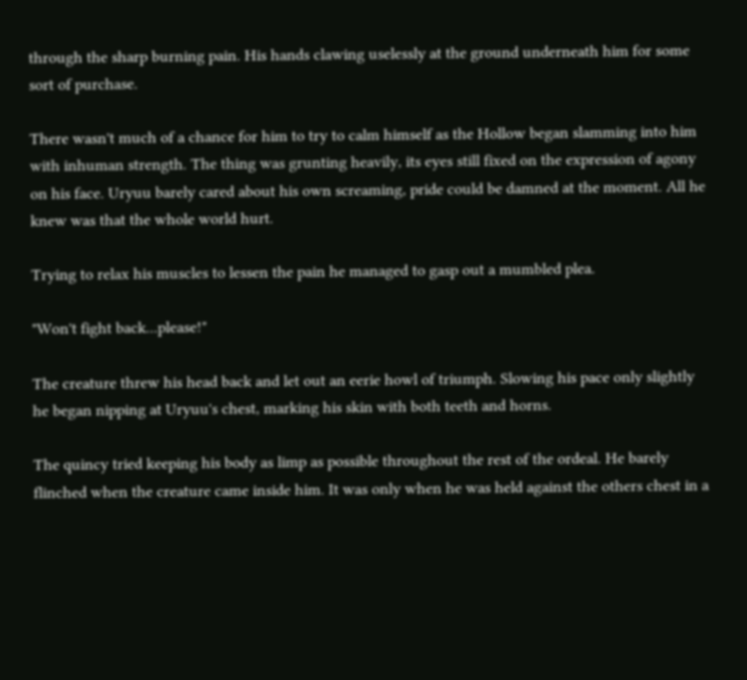through the sharp burning pain. His hands clawing uselessly at the ground underneath him for some sort of purchase.

There wasn't much of a chance for him to try to calm himself as the Hollow began slamming into him with inhuman strength. The thing was grunting heavily, its eyes still fixed on the expression of agony on his face. Uryuu barely cared about his own screaming, pride could be damned at the moment. All he knew was that the whole world hurt.

Trying to relax his muscles to lessen the pain he managed to gasp out a mumbled plea.

"Won't fight back...please!"

The creature threw his head back and let out an eerie howl of triumph. Slowing his pace only slightly he began nipping at Uryuu's chest, marking his skin with both teeth and horns.

The quincy tried keeping his body as limp as possible throughout the rest of the ordeal. He barely flinched when the creature came inside him. It was only when he was held against the others chest in a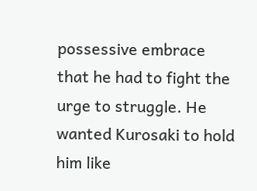possessive embrace that he had to fight the urge to struggle. He wanted Kurosaki to hold him like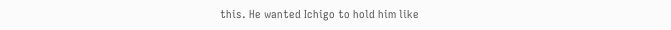this. He wanted Ichigo to hold him like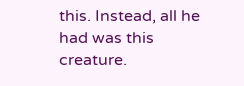this. Instead, all he had was this creature.